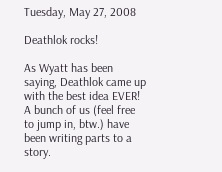Tuesday, May 27, 2008

Deathlok rocks!

As Wyatt has been saying, Deathlok came up with the best idea EVER! A bunch of us (feel free to jump in, btw.) have been writing parts to a story.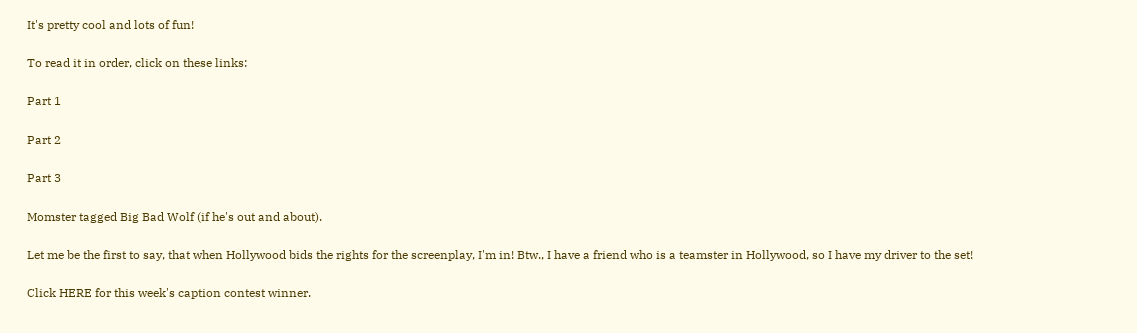It's pretty cool and lots of fun!

To read it in order, click on these links:

Part 1

Part 2

Part 3

Momster tagged Big Bad Wolf (if he's out and about).

Let me be the first to say, that when Hollywood bids the rights for the screenplay, I'm in! Btw., I have a friend who is a teamster in Hollywood, so I have my driver to the set!

Click HERE for this week's caption contest winner.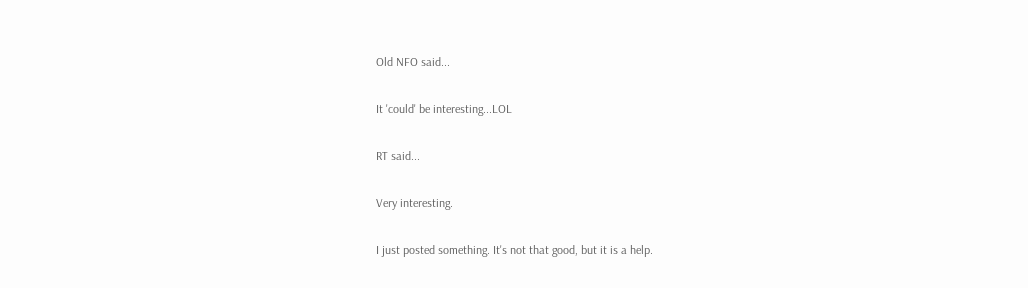Old NFO said...

It 'could' be interesting...LOL

RT said...

Very interesting.

I just posted something. It's not that good, but it is a help.